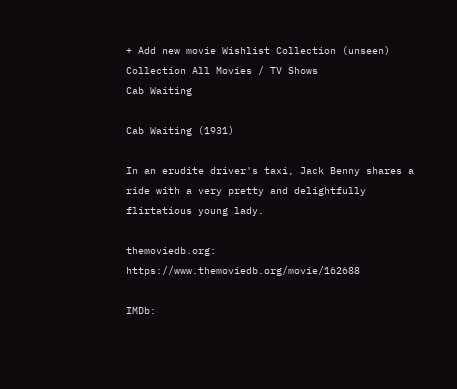+ Add new movie Wishlist Collection (unseen) Collection All Movies / TV Shows
Cab Waiting

Cab Waiting (1931)

In an erudite driver's taxi, Jack Benny shares a ride with a very pretty and delightfully flirtatious young lady.

themoviedb.org: https://www.themoviedb.org/movie/162688

IMDb: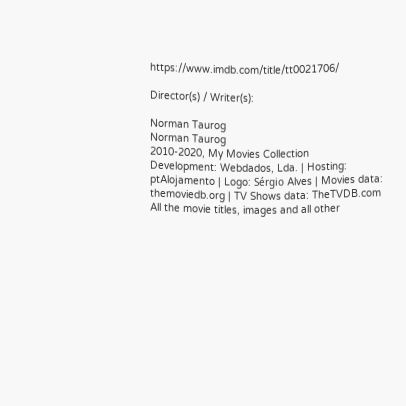https://www.imdb.com/title/tt0021706/

Director(s) / Writer(s):

Norman Taurog
Norman Taurog
2010-2020, My Movies Collection
Development: Webdados, Lda. | Hosting: ptAlojamento | Logo: Sérgio Alves | Movies data: themoviedb.org | TV Shows data: TheTVDB.com
All the movie titles, images and all other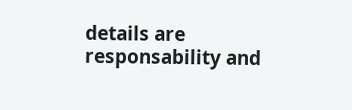details are responsability and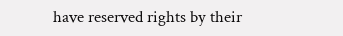have reserved rights by their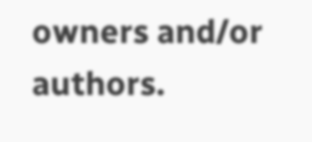owners and/or authors.